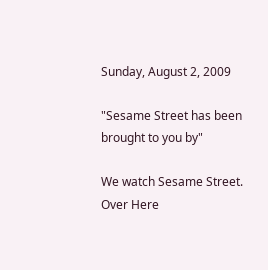Sunday, August 2, 2009

"Sesame Street has been brought to you by"

We watch Sesame Street. Over Here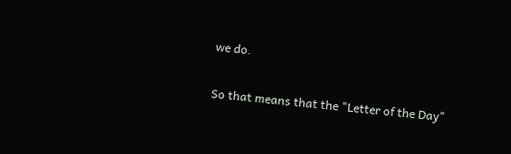we do.

So that means that the "Letter of the Day"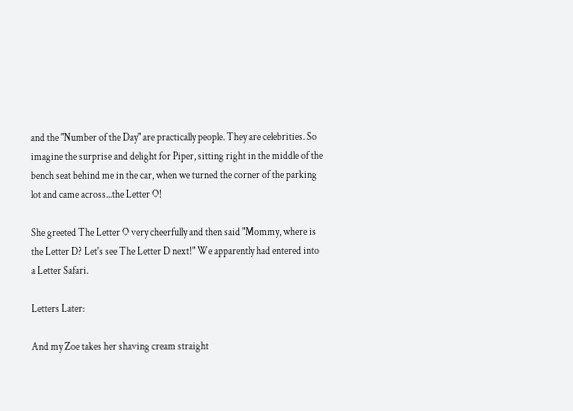and the "Number of the Day" are practically people. They are celebrities. So imagine the surprise and delight for Piper, sitting right in the middle of the bench seat behind me in the car, when we turned the corner of the parking lot and came across...the Letter O!

She greeted The Letter O very cheerfully and then said "Mommy, where is the Letter D? Let's see The Letter D next!" We apparently had entered into a Letter Safari.

Letters Later:

And my Zoe takes her shaving cream straight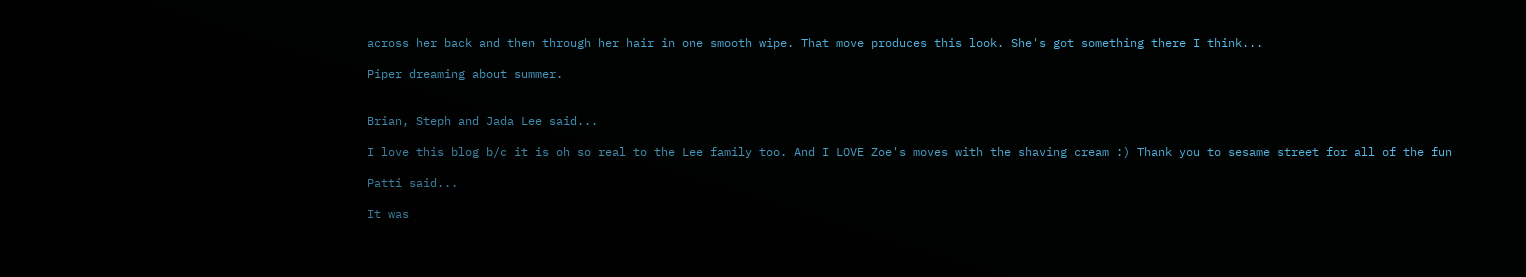across her back and then through her hair in one smooth wipe. That move produces this look. She's got something there I think...

Piper dreaming about summer.


Brian, Steph and Jada Lee said...

I love this blog b/c it is oh so real to the Lee family too. And I LOVE Zoe's moves with the shaving cream :) Thank you to sesame street for all of the fun

Patti said...

It was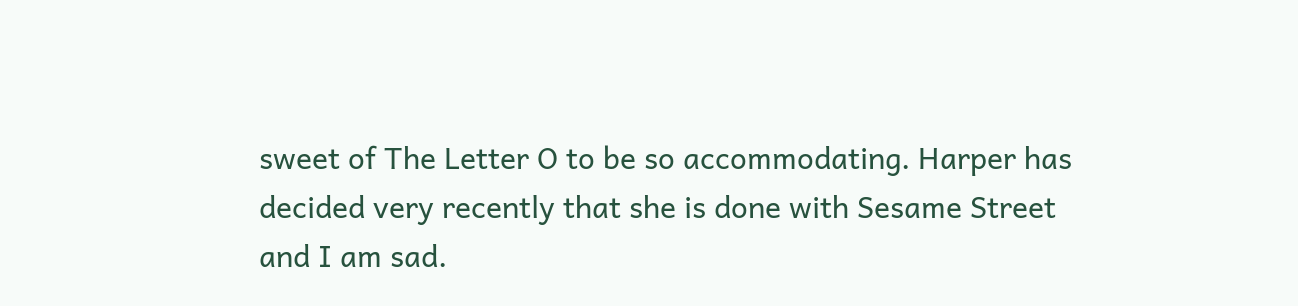sweet of The Letter O to be so accommodating. Harper has decided very recently that she is done with Sesame Street and I am sad.